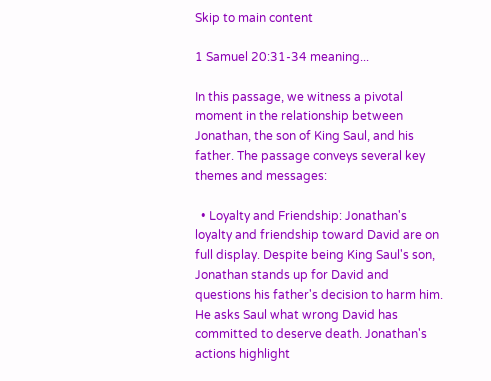Skip to main content

1 Samuel 20:31-34 meaning...

In this passage, we witness a pivotal moment in the relationship between Jonathan, the son of King Saul, and his father. The passage conveys several key themes and messages:

  • Loyalty and Friendship: Jonathan's loyalty and friendship toward David are on full display. Despite being King Saul's son, Jonathan stands up for David and questions his father's decision to harm him. He asks Saul what wrong David has committed to deserve death. Jonathan's actions highlight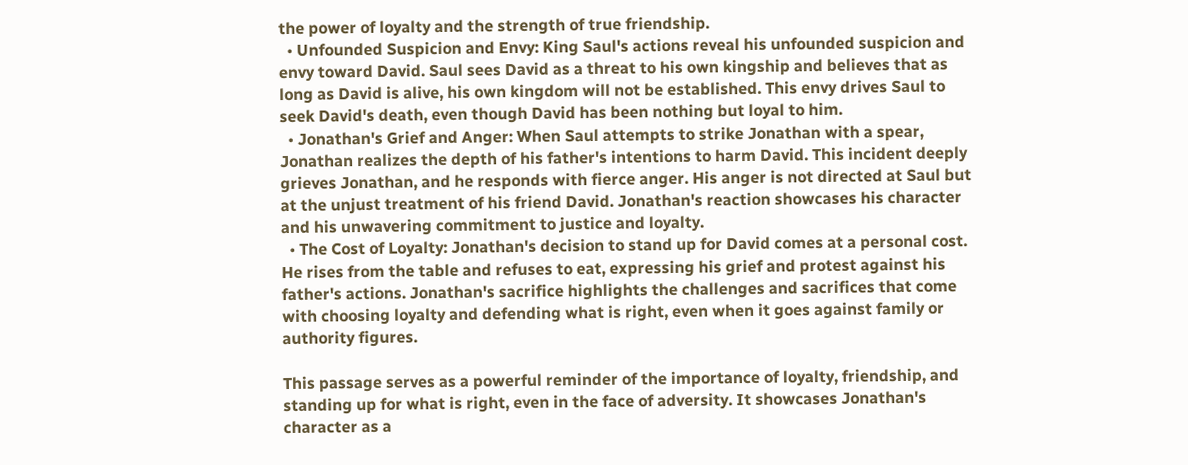the power of loyalty and the strength of true friendship.
  • Unfounded Suspicion and Envy: King Saul's actions reveal his unfounded suspicion and envy toward David. Saul sees David as a threat to his own kingship and believes that as long as David is alive, his own kingdom will not be established. This envy drives Saul to seek David's death, even though David has been nothing but loyal to him.
  • Jonathan's Grief and Anger: When Saul attempts to strike Jonathan with a spear, Jonathan realizes the depth of his father's intentions to harm David. This incident deeply grieves Jonathan, and he responds with fierce anger. His anger is not directed at Saul but at the unjust treatment of his friend David. Jonathan's reaction showcases his character and his unwavering commitment to justice and loyalty.
  • The Cost of Loyalty: Jonathan's decision to stand up for David comes at a personal cost. He rises from the table and refuses to eat, expressing his grief and protest against his father's actions. Jonathan's sacrifice highlights the challenges and sacrifices that come with choosing loyalty and defending what is right, even when it goes against family or authority figures.

This passage serves as a powerful reminder of the importance of loyalty, friendship, and standing up for what is right, even in the face of adversity. It showcases Jonathan's character as a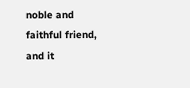noble and faithful friend, and it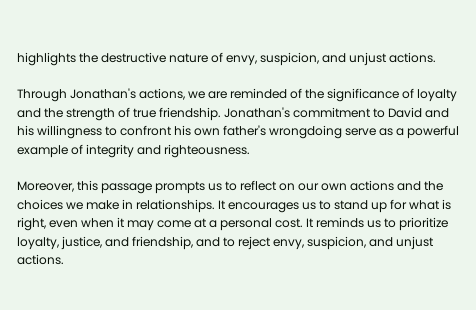highlights the destructive nature of envy, suspicion, and unjust actions.

Through Jonathan's actions, we are reminded of the significance of loyalty and the strength of true friendship. Jonathan's commitment to David and his willingness to confront his own father's wrongdoing serve as a powerful example of integrity and righteousness.

Moreover, this passage prompts us to reflect on our own actions and the choices we make in relationships. It encourages us to stand up for what is right, even when it may come at a personal cost. It reminds us to prioritize loyalty, justice, and friendship, and to reject envy, suspicion, and unjust actions.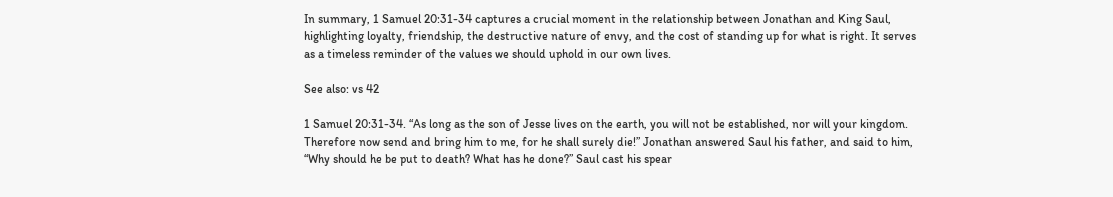In summary, 1 Samuel 20:31-34 captures a crucial moment in the relationship between Jonathan and King Saul, highlighting loyalty, friendship, the destructive nature of envy, and the cost of standing up for what is right. It serves as a timeless reminder of the values we should uphold in our own lives.

See also: vs 42

1 Samuel 20:31-34. “As long as the son of Jesse lives on the earth, you will not be established, nor will your kingdom. Therefore now send and bring him to me, for he shall surely die!” Jonathan answered Saul his father, and said to him, “Why should he be put to death? What has he done?” Saul cast his spear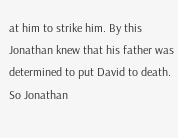at him to strike him. By this Jonathan knew that his father was determined to put David to death. So Jonathan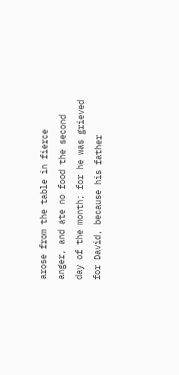arose from the table in fierce anger, and ate no food the second day of the month; for he was grieved for David, because his father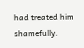had treated him shamefully.